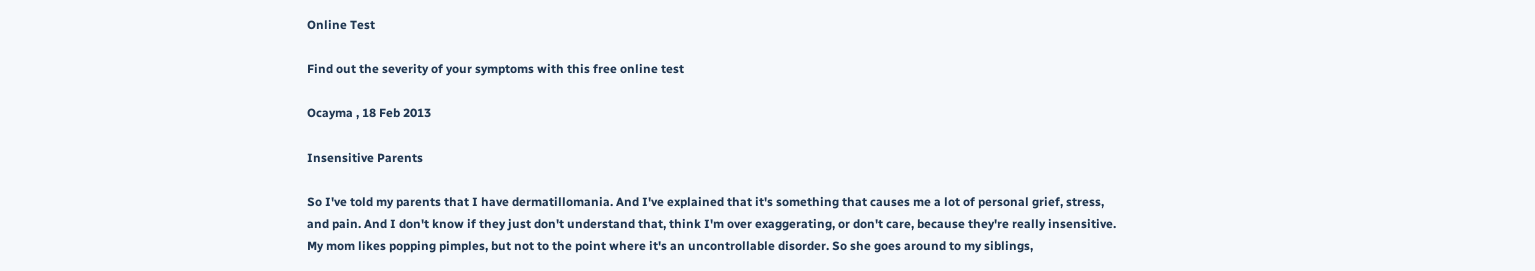Online Test

Find out the severity of your symptoms with this free online test

Ocayma , 18 Feb 2013

Insensitive Parents

So I've told my parents that I have dermatillomania. And I've explained that it's something that causes me a lot of personal grief, stress, and pain. And I don't know if they just don't understand that, think I'm over exaggerating, or don't care, because they're really insensitive. My mom likes popping pimples, but not to the point where it's an uncontrollable disorder. So she goes around to my siblings,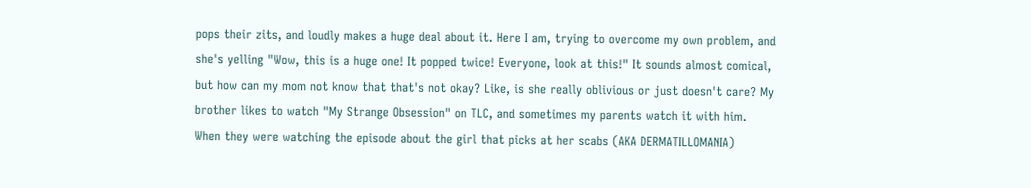pops their zits, and loudly makes a huge deal about it. Here I am, trying to overcome my own problem, and she's yelling "Wow, this is a huge one! It popped twice! Everyone, look at this!" It sounds almost comical, but how can my mom not know that that's not okay? Like, is she really oblivious or just doesn't care? My brother likes to watch "My Strange Obsession" on TLC, and sometimes my parents watch it with him. When they were watching the episode about the girl that picks at her scabs (AKA DERMATILLOMANIA)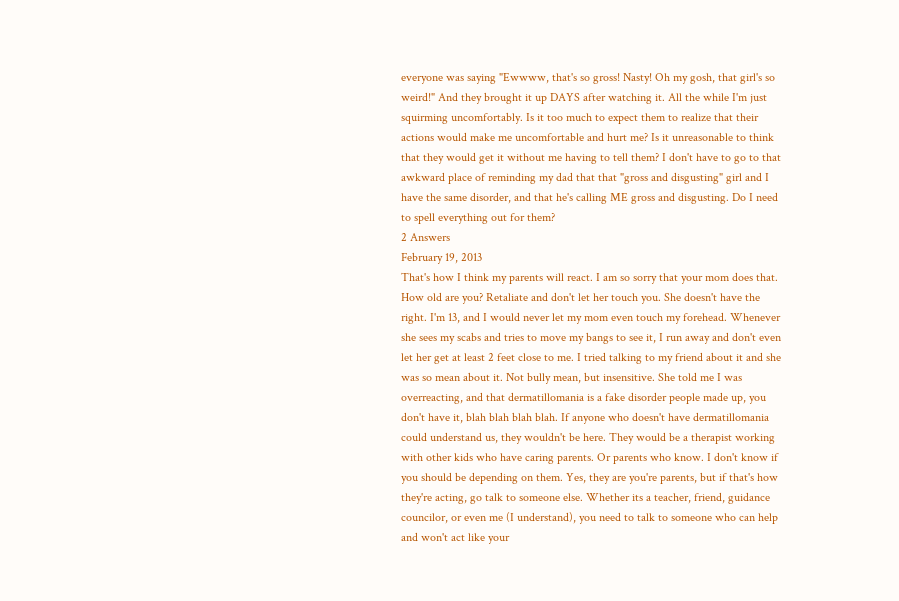everyone was saying "Ewwww, that's so gross! Nasty! Oh my gosh, that girl's so weird!" And they brought it up DAYS after watching it. All the while I'm just squirming uncomfortably. Is it too much to expect them to realize that their actions would make me uncomfortable and hurt me? Is it unreasonable to think that they would get it without me having to tell them? I don't have to go to that awkward place of reminding my dad that that "gross and disgusting" girl and I have the same disorder, and that he's calling ME gross and disgusting. Do I need to spell everything out for them?
2 Answers
February 19, 2013
That's how I think my parents will react. I am so sorry that your mom does that. How old are you? Retaliate and don't let her touch you. She doesn't have the right. I'm 13, and I would never let my mom even touch my forehead. Whenever she sees my scabs and tries to move my bangs to see it, I run away and don't even let her get at least 2 feet close to me. I tried talking to my friend about it and she was so mean about it. Not bully mean, but insensitive. She told me I was overreacting, and that dermatillomania is a fake disorder people made up, you don't have it, blah blah blah blah. If anyone who doesn't have dermatillomania could understand us, they wouldn't be here. They would be a therapist working with other kids who have caring parents. Or parents who know. I don't know if you should be depending on them. Yes, they are you're parents, but if that's how they're acting, go talk to someone else. Whether its a teacher, friend, guidance councilor, or even me (I understand), you need to talk to someone who can help and won't act like your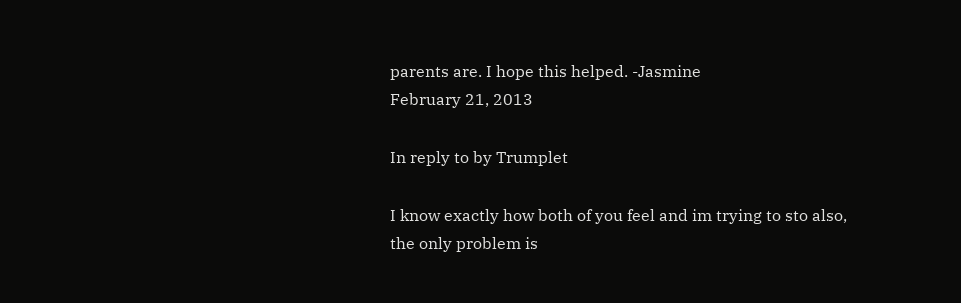parents are. I hope this helped. -Jasmine
February 21, 2013

In reply to by Trumplet

I know exactly how both of you feel and im trying to sto also, the only problem is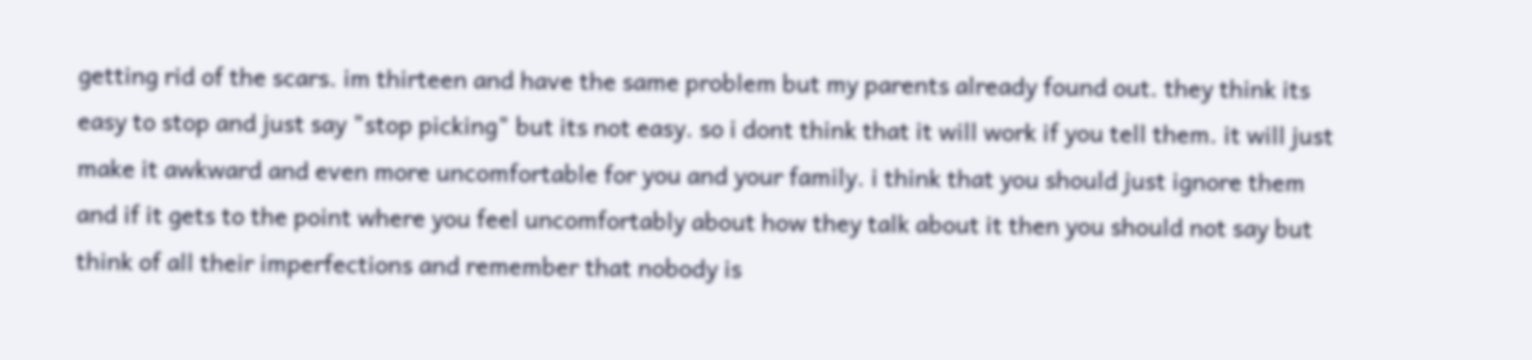getting rid of the scars. im thirteen and have the same problem but my parents already found out. they think its easy to stop and just say "stop picking" but its not easy. so i dont think that it will work if you tell them. it will just make it awkward and even more uncomfortable for you and your family. i think that you should just ignore them and if it gets to the point where you feel uncomfortably about how they talk about it then you should not say but think of all their imperfections and remember that nobody is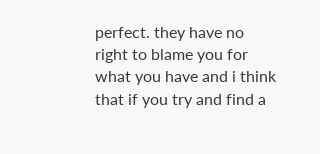perfect. they have no right to blame you for what you have and i think that if you try and find a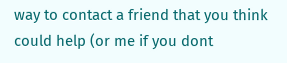way to contact a friend that you think could help (or me if you dont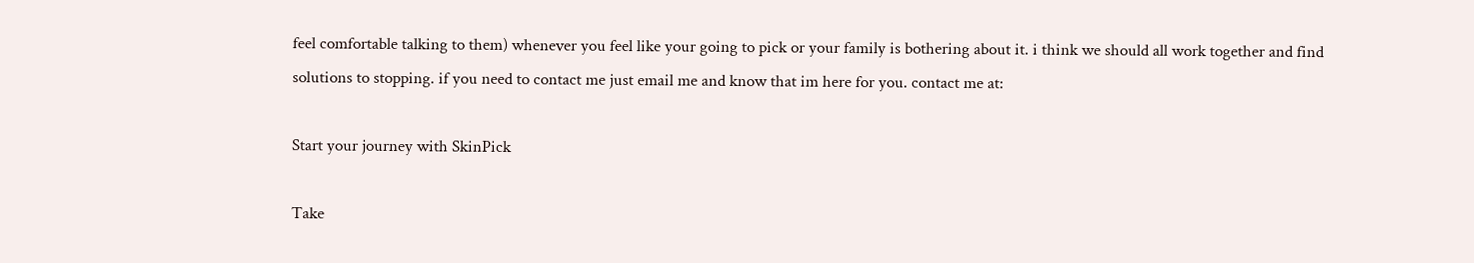feel comfortable talking to them) whenever you feel like your going to pick or your family is bothering about it. i think we should all work together and find solutions to stopping. if you need to contact me just email me and know that im here for you. contact me at:

Start your journey with SkinPick

Take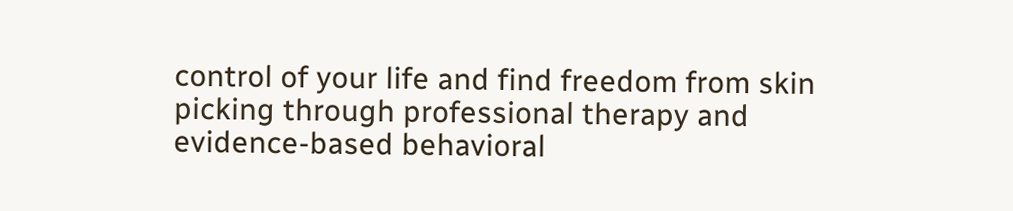control of your life and find freedom from skin picking through professional therapy and evidence-based behavioral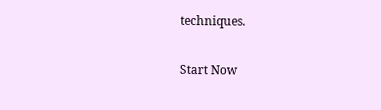techniques.

Start Now